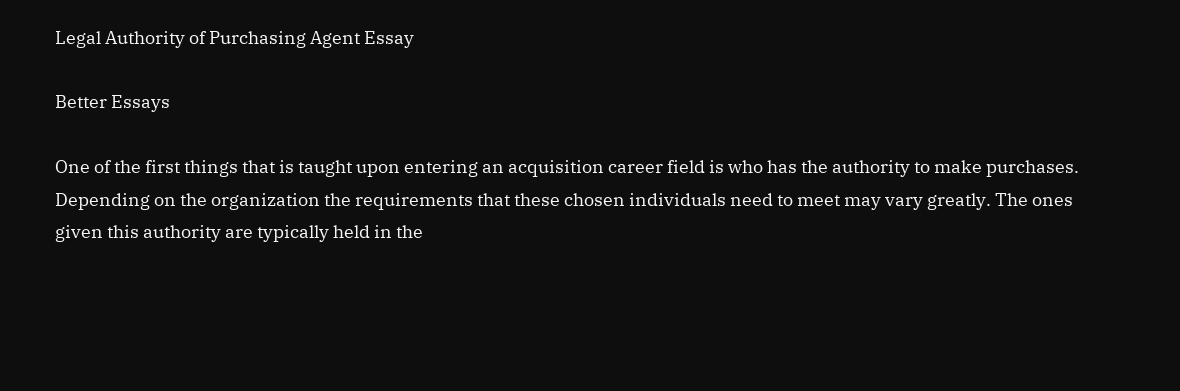Legal Authority of Purchasing Agent Essay

Better Essays

One of the first things that is taught upon entering an acquisition career field is who has the authority to make purchases. Depending on the organization the requirements that these chosen individuals need to meet may vary greatly. The ones given this authority are typically held in the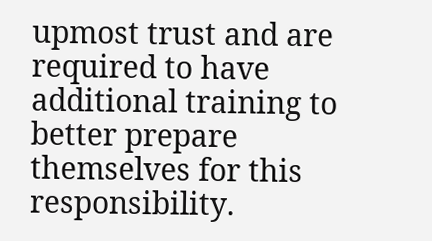upmost trust and are required to have additional training to better prepare themselves for this responsibility.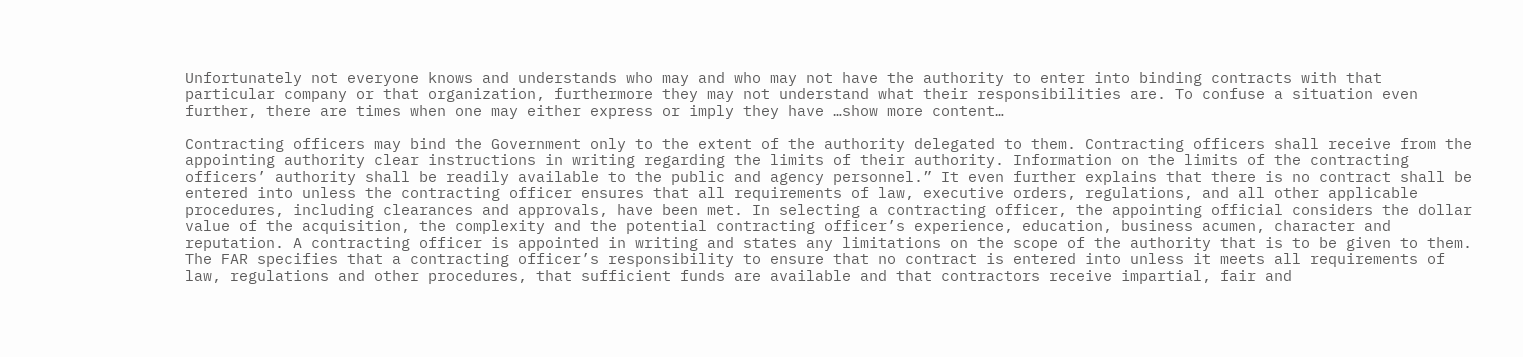Unfortunately not everyone knows and understands who may and who may not have the authority to enter into binding contracts with that particular company or that organization, furthermore they may not understand what their responsibilities are. To confuse a situation even further, there are times when one may either express or imply they have …show more content…

Contracting officers may bind the Government only to the extent of the authority delegated to them. Contracting officers shall receive from the appointing authority clear instructions in writing regarding the limits of their authority. Information on the limits of the contracting officers’ authority shall be readily available to the public and agency personnel.” It even further explains that there is no contract shall be entered into unless the contracting officer ensures that all requirements of law, executive orders, regulations, and all other applicable procedures, including clearances and approvals, have been met. In selecting a contracting officer, the appointing official considers the dollar value of the acquisition, the complexity and the potential contracting officer’s experience, education, business acumen, character and reputation. A contracting officer is appointed in writing and states any limitations on the scope of the authority that is to be given to them. The FAR specifies that a contracting officer’s responsibility to ensure that no contract is entered into unless it meets all requirements of law, regulations and other procedures, that sufficient funds are available and that contractors receive impartial, fair and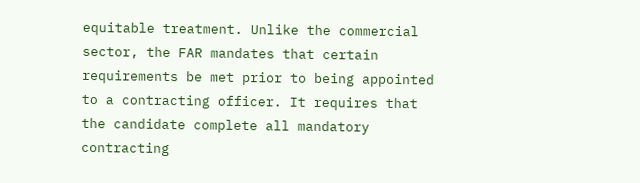equitable treatment. Unlike the commercial sector, the FAR mandates that certain requirements be met prior to being appointed to a contracting officer. It requires that the candidate complete all mandatory contracting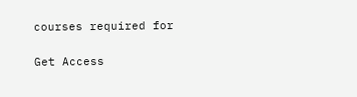courses required for

Get Access